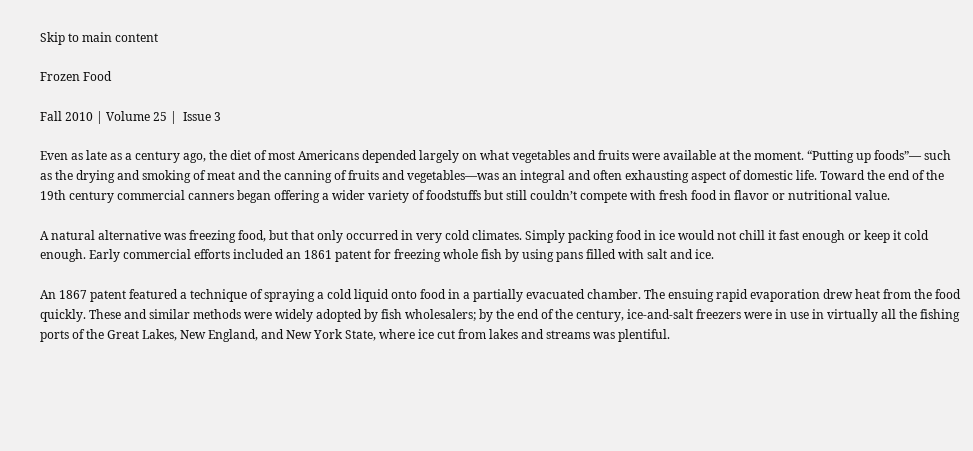Skip to main content

Frozen Food

Fall 2010 | Volume 25 |  Issue 3

Even as late as a century ago, the diet of most Americans depended largely on what vegetables and fruits were available at the moment. “Putting up foods”— such as the drying and smoking of meat and the canning of fruits and vegetables—was an integral and often exhausting aspect of domestic life. Toward the end of the 19th century commercial canners began offering a wider variety of foodstuffs but still couldn’t compete with fresh food in flavor or nutritional value.

A natural alternative was freezing food, but that only occurred in very cold climates. Simply packing food in ice would not chill it fast enough or keep it cold enough. Early commercial efforts included an 1861 patent for freezing whole fish by using pans filled with salt and ice.

An 1867 patent featured a technique of spraying a cold liquid onto food in a partially evacuated chamber. The ensuing rapid evaporation drew heat from the food quickly. These and similar methods were widely adopted by fish wholesalers; by the end of the century, ice-and-salt freezers were in use in virtually all the fishing ports of the Great Lakes, New England, and New York State, where ice cut from lakes and streams was plentiful.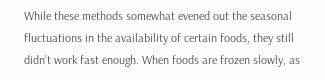While these methods somewhat evened out the seasonal fluctuations in the availability of certain foods, they still didn’t work fast enough. When foods are frozen slowly, as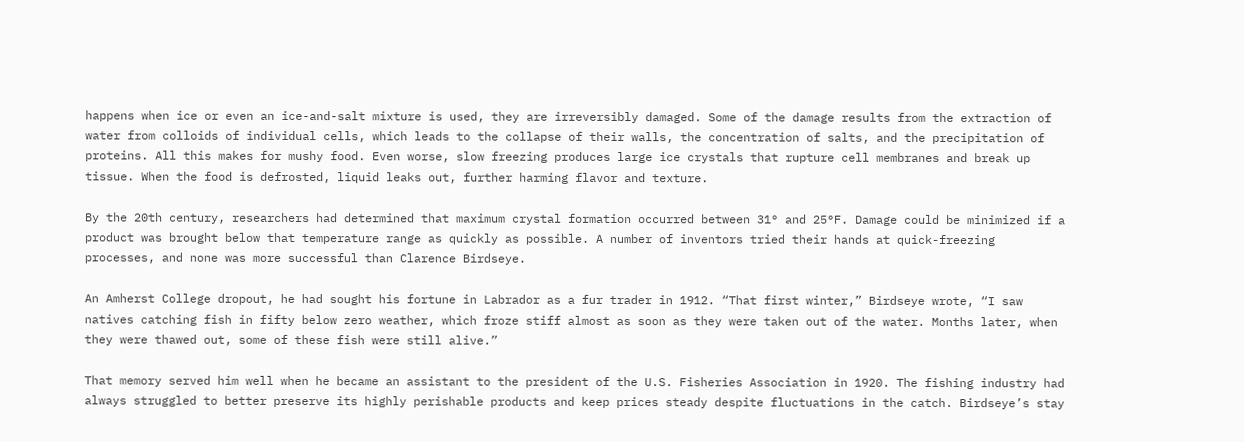happens when ice or even an ice-and-salt mixture is used, they are irreversibly damaged. Some of the damage results from the extraction of water from colloids of individual cells, which leads to the collapse of their walls, the concentration of salts, and the precipitation of proteins. All this makes for mushy food. Even worse, slow freezing produces large ice crystals that rupture cell membranes and break up tissue. When the food is defrosted, liquid leaks out, further harming flavor and texture.

By the 20th century, researchers had determined that maximum crystal formation occurred between 31° and 25°F. Damage could be minimized if a product was brought below that temperature range as quickly as possible. A number of inventors tried their hands at quick-freezing processes, and none was more successful than Clarence Birdseye.

An Amherst College dropout, he had sought his fortune in Labrador as a fur trader in 1912. “That first winter,” Birdseye wrote, “I saw natives catching fish in fifty below zero weather, which froze stiff almost as soon as they were taken out of the water. Months later, when they were thawed out, some of these fish were still alive.”

That memory served him well when he became an assistant to the president of the U.S. Fisheries Association in 1920. The fishing industry had always struggled to better preserve its highly perishable products and keep prices steady despite fluctuations in the catch. Birdseye’s stay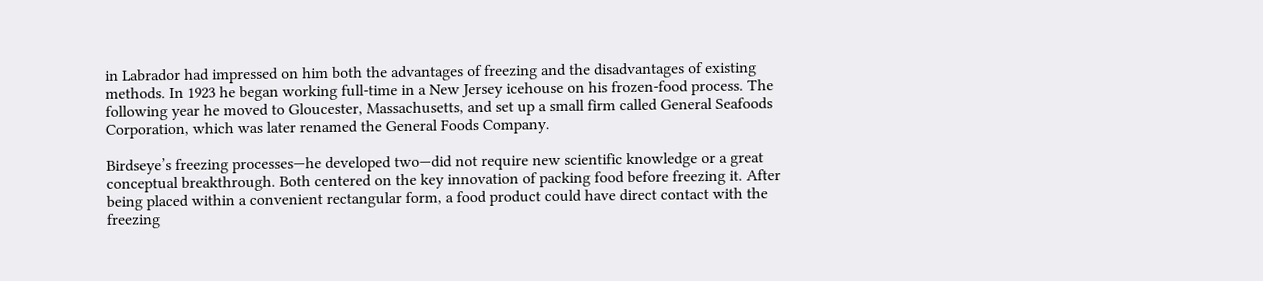in Labrador had impressed on him both the advantages of freezing and the disadvantages of existing methods. In 1923 he began working full-time in a New Jersey icehouse on his frozen-food process. The following year he moved to Gloucester, Massachusetts, and set up a small firm called General Seafoods Corporation, which was later renamed the General Foods Company.

Birdseye’s freezing processes—he developed two—did not require new scientific knowledge or a great conceptual breakthrough. Both centered on the key innovation of packing food before freezing it. After being placed within a convenient rectangular form, a food product could have direct contact with the freezing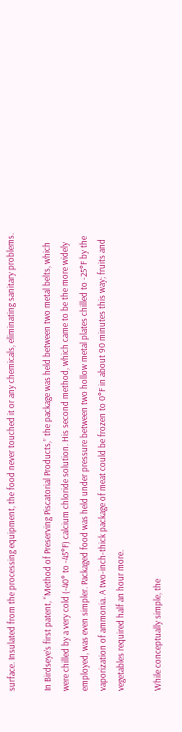surface. Insulated from the processing equipment, the food never touched it or any chemicals, eliminating sanitary problems.

In Birdseye’s first patent, “Method of Preserving Piscatorial Products,” the package was held between two metal belts, which were chilled by a very cold (-40° to -45°F) calcium chloride solution. His second method, which came to be the more widely employed, was even simpler. Packaged food was held under pressure between two hollow metal plates chilled to -25°F by the vaporization of ammonia. A two-inch-thick package of meat could be frozen to 0°F in about 90 minutes this way; fruits and vegetables required half an hour more.

While conceptually simple, the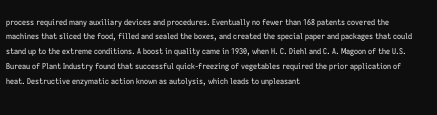process required many auxiliary devices and procedures. Eventually no fewer than 168 patents covered the machines that sliced the food, filled and sealed the boxes, and created the special paper and packages that could stand up to the extreme conditions. A boost in quality came in 1930, when H. C. Diehl and C. A. Magoon of the U.S. Bureau of Plant Industry found that successful quick-freezing of vegetables required the prior application of heat. Destructive enzymatic action known as autolysis, which leads to unpleasant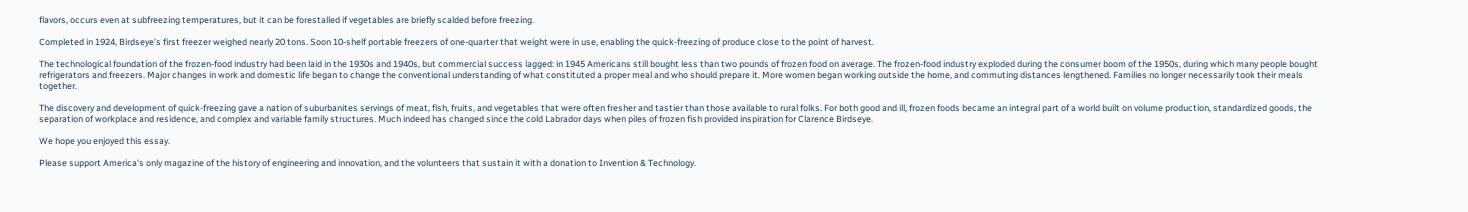flavors, occurs even at subfreezing temperatures, but it can be forestalled if vegetables are briefly scalded before freezing.

Completed in 1924, Birdseye’s first freezer weighed nearly 20 tons. Soon 10-shelf portable freezers of one-quarter that weight were in use, enabling the quick-freezing of produce close to the point of harvest.

The technological foundation of the frozen-food industry had been laid in the 1930s and 1940s, but commercial success lagged: in 1945 Americans still bought less than two pounds of frozen food on average. The frozen-food industry exploded during the consumer boom of the 1950s, during which many people bought refrigerators and freezers. Major changes in work and domestic life began to change the conventional understanding of what constituted a proper meal and who should prepare it. More women began working outside the home, and commuting distances lengthened. Families no longer necessarily took their meals together.

The discovery and development of quick-freezing gave a nation of suburbanites servings of meat, fish, fruits, and vegetables that were often fresher and tastier than those available to rural folks. For both good and ill, frozen foods became an integral part of a world built on volume production, standardized goods, the separation of workplace and residence, and complex and variable family structures. Much indeed has changed since the cold Labrador days when piles of frozen fish provided inspiration for Clarence Birdseye.

We hope you enjoyed this essay.

Please support America's only magazine of the history of engineering and innovation, and the volunteers that sustain it with a donation to Invention & Technology.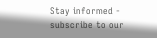Stay informed - subscribe to our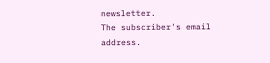newsletter.
The subscriber's email address.